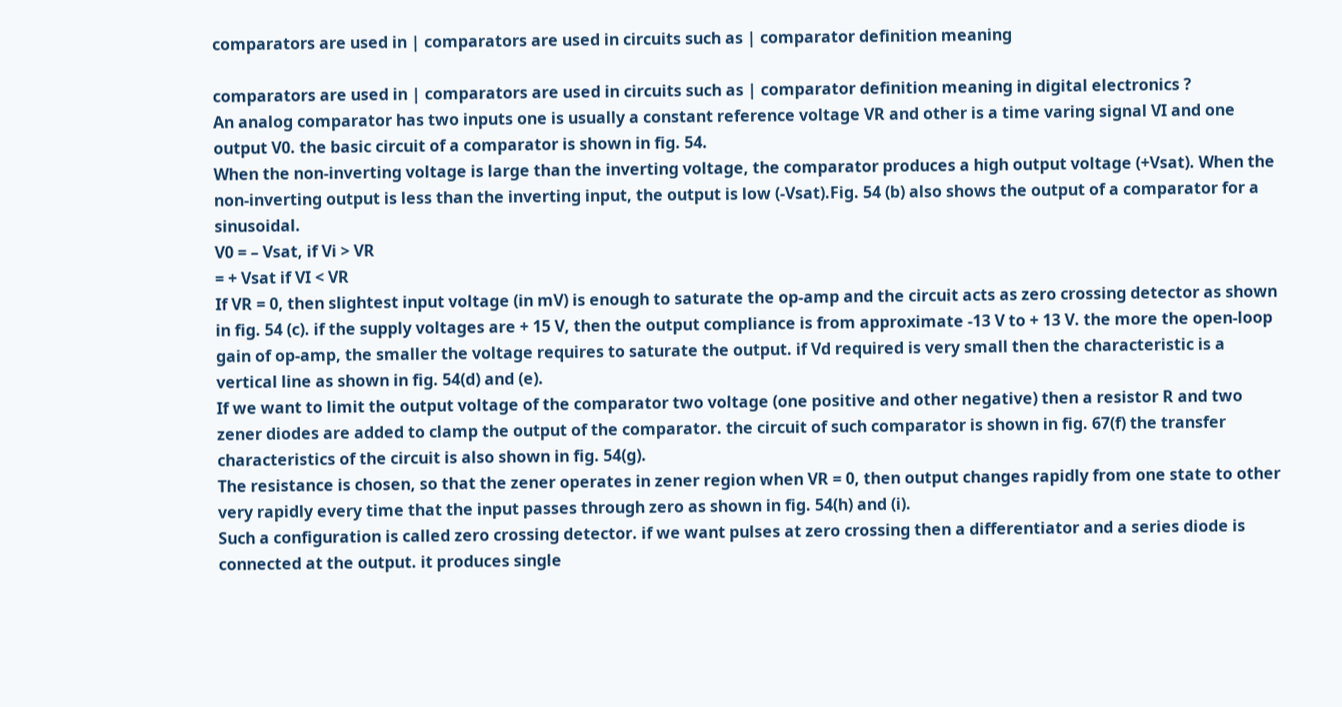comparators are used in | comparators are used in circuits such as | comparator definition meaning

comparators are used in | comparators are used in circuits such as | comparator definition meaning in digital electronics ?
An analog comparator has two inputs one is usually a constant reference voltage VR and other is a time varing signal VI and one output V0. the basic circuit of a comparator is shown in fig. 54.
When the non-inverting voltage is large than the inverting voltage, the comparator produces a high output voltage (+Vsat). When the non-inverting output is less than the inverting input, the output is low (-Vsat).Fig. 54 (b) also shows the output of a comparator for a sinusoidal.
V0 = – Vsat, if Vi > VR
= + Vsat if VI < VR
If VR = 0, then slightest input voltage (in mV) is enough to saturate the op-amp and the circuit acts as zero crossing detector as shown in fig. 54 (c). if the supply voltages are + 15 V, then the output compliance is from approximate -13 V to + 13 V. the more the open-loop gain of op-amp, the smaller the voltage requires to saturate the output. if Vd required is very small then the characteristic is a vertical line as shown in fig. 54(d) and (e).
If we want to limit the output voltage of the comparator two voltage (one positive and other negative) then a resistor R and two zener diodes are added to clamp the output of the comparator. the circuit of such comparator is shown in fig. 67(f) the transfer characteristics of the circuit is also shown in fig. 54(g).
The resistance is chosen, so that the zener operates in zener region when VR = 0, then output changes rapidly from one state to other very rapidly every time that the input passes through zero as shown in fig. 54(h) and (i).
Such a configuration is called zero crossing detector. if we want pulses at zero crossing then a differentiator and a series diode is connected at the output. it produces single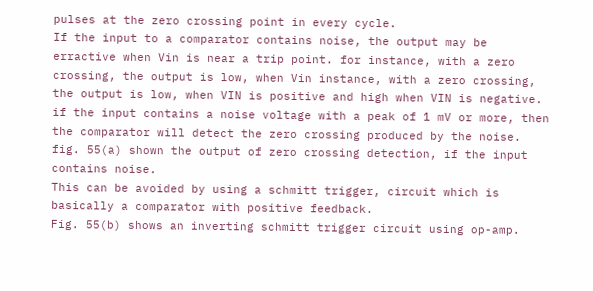pulses at the zero crossing point in every cycle.
If the input to a comparator contains noise, the output may be erractive when Vin is near a trip point. for instance, with a zero crossing, the output is low, when Vin instance, with a zero crossing, the output is low, when VIN is positive and high when VIN is negative. if the input contains a noise voltage with a peak of 1 mV or more, then the comparator will detect the zero crossing produced by the noise. fig. 55(a) shown the output of zero crossing detection, if the input contains noise.
This can be avoided by using a schmitt trigger, circuit which is basically a comparator with positive feedback.
Fig. 55(b) shows an inverting schmitt trigger circuit using op-amp.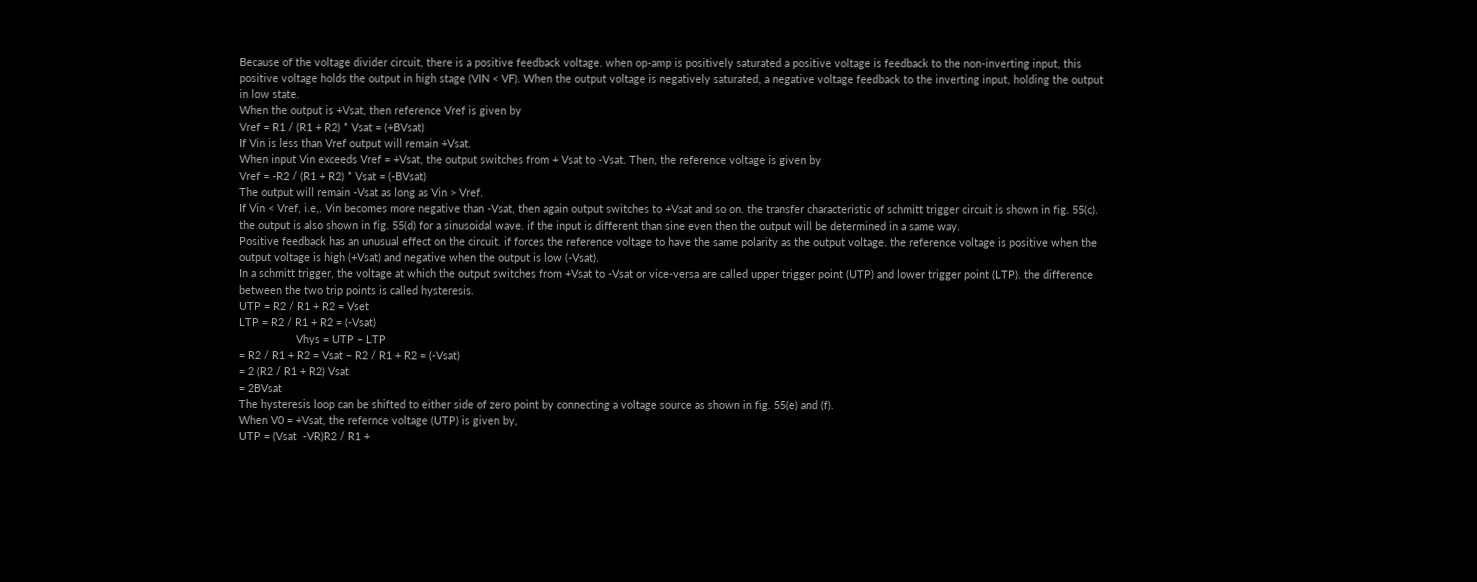Because of the voltage divider circuit, there is a positive feedback voltage. when op-amp is positively saturated a positive voltage is feedback to the non-inverting input, this positive voltage holds the output in high stage (VIN < VF). When the output voltage is negatively saturated, a negative voltage feedback to the inverting input, holding the output in low state.
When the output is +Vsat, then reference Vref is given by
Vref = R1 / (R1 + R2) * Vsat = (+BVsat)
If Vin is less than Vref output will remain +Vsat.
When input Vin exceeds Vref = +Vsat, the output switches from + Vsat to -Vsat. Then, the reference voltage is given by
Vref = -R2 / (R1 + R2) * Vsat = (-BVsat)
The output will remain -Vsat as long as Vin > Vref.
If Vin < Vref, i.e,. Vin becomes more negative than -Vsat, then again output switches to +Vsat and so on. the transfer characteristic of schmitt trigger circuit is shown in fig. 55(c). the output is also shown in fig. 55(d) for a sinusoidal wave. if the input is different than sine even then the output will be determined in a same way.
Positive feedback has an unusual effect on the circuit. if forces the reference voltage to have the same polarity as the output voltage. the reference voltage is positive when the output voltage is high (+Vsat) and negative when the output is low (-Vsat).
In a schmitt trigger, the voltage at which the output switches from +Vsat to -Vsat or vice-versa are called upper trigger point (UTP) and lower trigger point (LTP). the difference between the two trip points is called hysteresis.
UTP = R2 / R1 + R2 = Vset
LTP = R2 / R1 + R2 = (-Vsat)
                   Vhys = UTP – LTP
= R2 / R1 + R2 = Vsat – R2 / R1 + R2 = (-Vsat)
= 2 (R2 / R1 + R2) Vsat
= 2BVsat
The hysteresis loop can be shifted to either side of zero point by connecting a voltage source as shown in fig. 55(e) and (f).
When V0 = +Vsat, the refernce voltage (UTP) is given by,
UTP = (Vsat  -VR)R2 / R1 +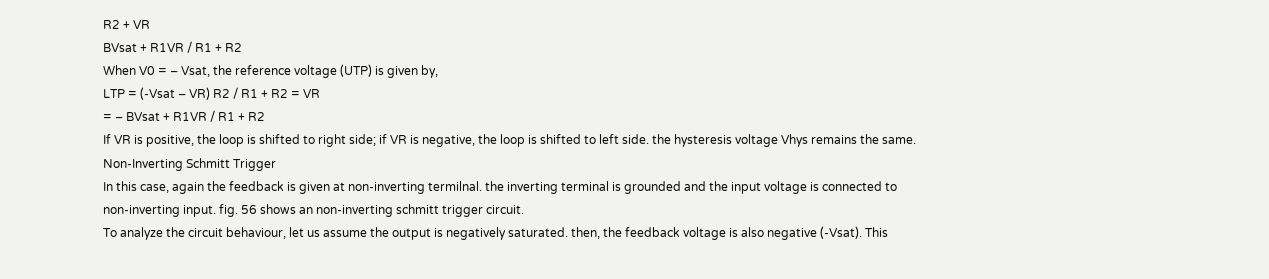R2 + VR
BVsat + R1VR / R1 + R2
When V0 = – Vsat, the reference voltage (UTP) is given by,
LTP = (-Vsat – VR) R2 / R1 + R2 = VR
= – BVsat + R1VR / R1 + R2
If VR is positive, the loop is shifted to right side; if VR is negative, the loop is shifted to left side. the hysteresis voltage Vhys remains the same.
Non-Inverting Schmitt Trigger
In this case, again the feedback is given at non-inverting termilnal. the inverting terminal is grounded and the input voltage is connected to non-inverting input. fig. 56 shows an non-inverting schmitt trigger circuit.
To analyze the circuit behaviour, let us assume the output is negatively saturated. then, the feedback voltage is also negative (-Vsat). This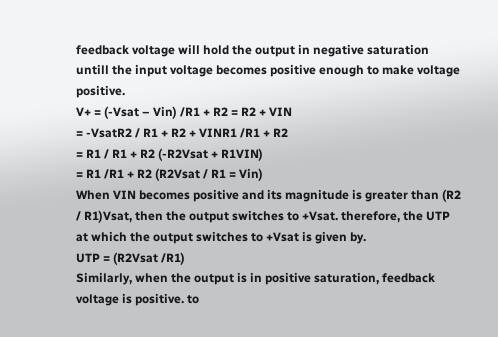feedback voltage will hold the output in negative saturation untill the input voltage becomes positive enough to make voltage positive.
V+ = (-Vsat – Vin) /R1 + R2 = R2 + VIN
= -VsatR2 / R1 + R2 + VINR1 /R1 + R2
= R1 / R1 + R2 (-R2Vsat + R1VIN)
= R1 /R1 + R2 (R2Vsat / R1 = Vin)
When VIN becomes positive and its magnitude is greater than (R2 / R1)Vsat, then the output switches to +Vsat. therefore, the UTP at which the output switches to +Vsat is given by.
UTP = (R2Vsat /R1)
Similarly, when the output is in positive saturation, feedback voltage is positive. to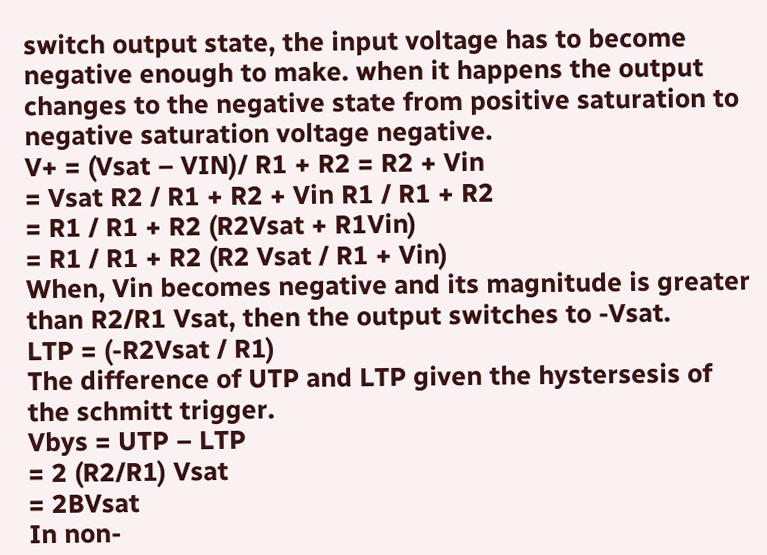switch output state, the input voltage has to become negative enough to make. when it happens the output changes to the negative state from positive saturation to negative saturation voltage negative.
V+ = (Vsat – VIN)/ R1 + R2 = R2 + Vin
= Vsat R2 / R1 + R2 + Vin R1 / R1 + R2
= R1 / R1 + R2 (R2Vsat + R1Vin)
= R1 / R1 + R2 (R2 Vsat / R1 + Vin)
When, Vin becomes negative and its magnitude is greater than R2/R1 Vsat, then the output switches to -Vsat.
LTP = (-R2Vsat / R1)
The difference of UTP and LTP given the hystersesis of the schmitt trigger.
Vbys = UTP – LTP
= 2 (R2/R1) Vsat
= 2BVsat
In non-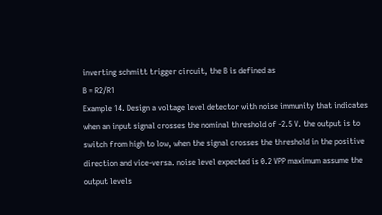inverting schmitt trigger circuit, the B is defined as
B = R2/R1
Example 14. Design a voltage level detector with noise immunity that indicates when an input signal crosses the nominal threshold of -2.5 V. the output is to switch from high to low, when the signal crosses the threshold in the positive direction and vice-versa. noise level expected is 0.2 VPP maximum assume the output levels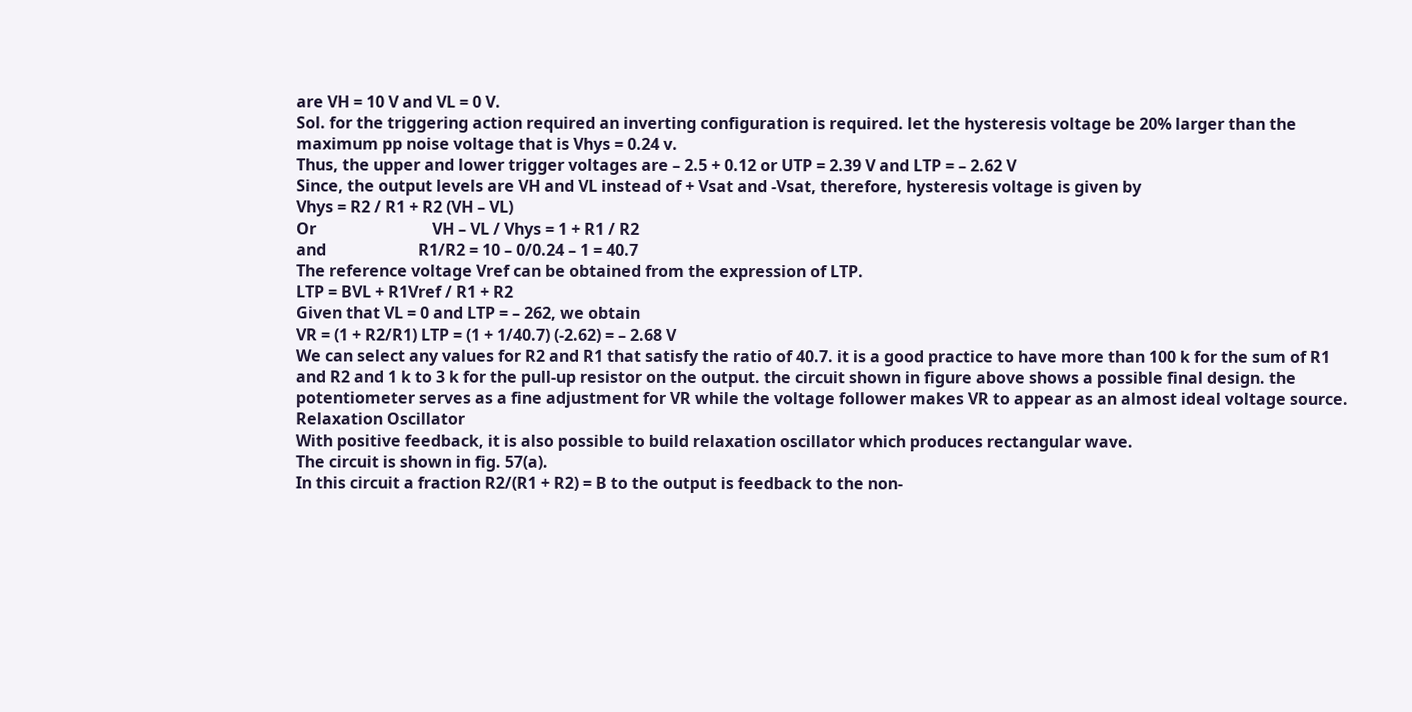are VH = 10 V and VL = 0 V.
Sol. for the triggering action required an inverting configuration is required. let the hysteresis voltage be 20% larger than the maximum pp noise voltage that is Vhys = 0.24 v.
Thus, the upper and lower trigger voltages are – 2.5 + 0.12 or UTP = 2.39 V and LTP = – 2.62 V
Since, the output levels are VH and VL instead of + Vsat and -Vsat, therefore, hysteresis voltage is given by
Vhys = R2 / R1 + R2 (VH – VL)
Or                             VH – VL / Vhys = 1 + R1 / R2
and                       R1/R2 = 10 – 0/0.24 – 1 = 40.7
The reference voltage Vref can be obtained from the expression of LTP.
LTP = BVL + R1Vref / R1 + R2
Given that VL = 0 and LTP = – 262, we obtain
VR = (1 + R2/R1) LTP = (1 + 1/40.7) (-2.62) = – 2.68 V
We can select any values for R2 and R1 that satisfy the ratio of 40.7. it is a good practice to have more than 100 k for the sum of R1 and R2 and 1 k to 3 k for the pull-up resistor on the output. the circuit shown in figure above shows a possible final design. the potentiometer serves as a fine adjustment for VR while the voltage follower makes VR to appear as an almost ideal voltage source.
Relaxation Oscillator
With positive feedback, it is also possible to build relaxation oscillator which produces rectangular wave.
The circuit is shown in fig. 57(a).
In this circuit a fraction R2/(R1 + R2) = B to the output is feedback to the non-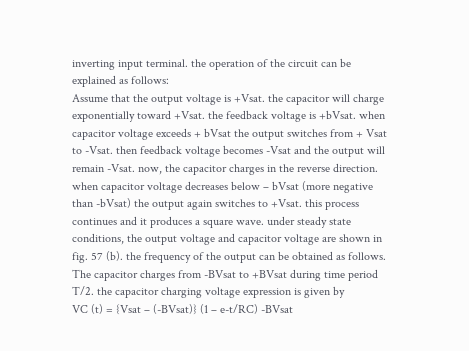inverting input terminal. the operation of the circuit can be explained as follows:
Assume that the output voltage is +Vsat. the capacitor will charge exponentially toward +Vsat. the feedback voltage is +bVsat. when capacitor voltage exceeds + bVsat the output switches from + Vsat to -Vsat. then feedback voltage becomes -Vsat and the output will remain -Vsat. now, the capacitor charges in the reverse direction. when capacitor voltage decreases below – bVsat (more negative than -bVsat) the output again switches to +Vsat. this process continues and it produces a square wave. under steady state conditions, the output voltage and capacitor voltage are shown in fig. 57 (b). the frequency of the output can be obtained as follows.
The capacitor charges from -BVsat to +BVsat during time period T/2. the capacitor charging voltage expression is given by
VC (t) = {Vsat – (-BVsat)} (1 – e-t/RC) -BVsat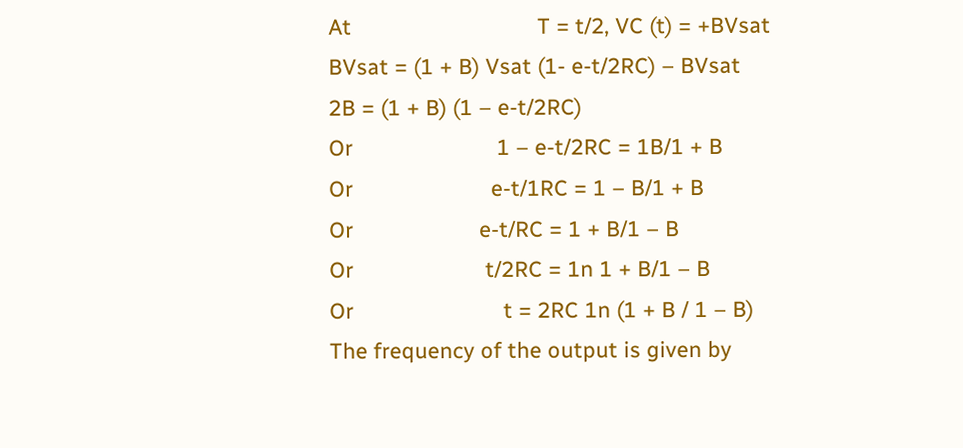At                               T = t/2, VC (t) = +BVsat
BVsat = (1 + B) Vsat (1- e-t/2RC) – BVsat
2B = (1 + B) (1 – e-t/2RC)
Or                        1 – e-t/2RC = 1B/1 + B
Or                       e-t/1RC = 1 – B/1 + B
Or                     e-t/RC = 1 + B/1 – B
Or                      t/2RC = 1n 1 + B/1 – B
Or                         t = 2RC 1n (1 + B / 1 – B)
The frequency of the output is given by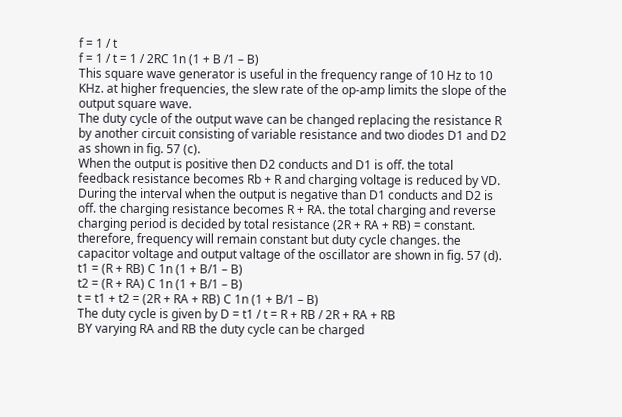f = 1 / t
f = 1 / t = 1 / 2RC 1n (1 + B /1 – B)
This square wave generator is useful in the frequency range of 10 Hz to 10 KHz. at higher frequencies, the slew rate of the op-amp limits the slope of the output square wave.
The duty cycle of the output wave can be changed replacing the resistance R by another circuit consisting of variable resistance and two diodes D1 and D2 as shown in fig. 57 (c).
When the output is positive then D2 conducts and D1 is off. the total feedback resistance becomes Rb + R and charging voltage is reduced by VD. During the interval when the output is negative than D1 conducts and D2 is off. the charging resistance becomes R + RA. the total charging and reverse charging period is decided by total resistance (2R + RA + RB) = constant. therefore, frequency will remain constant but duty cycle changes. the capacitor voltage and output valtage of the oscillator are shown in fig. 57 (d).
t1 = (R + RB) C 1n (1 + B/1 – B)
t2 = (R + RA) C 1n (1 + B/1 – B)
t = t1 + t2 = (2R + RA + RB) C 1n (1 + B/1 – B)
The duty cycle is given by D = t1 / t = R + RB / 2R + RA + RB
BY varying RA and RB the duty cycle can be charged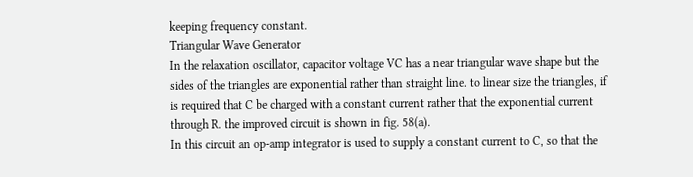keeping frequency constant.
Triangular Wave Generator
In the relaxation oscillator, capacitor voltage VC has a near triangular wave shape but the sides of the triangles are exponential rather than straight line. to linear size the triangles, if is required that C be charged with a constant current rather that the exponential current through R. the improved circuit is shown in fig. 58(a).
In this circuit an op-amp integrator is used to supply a constant current to C, so that the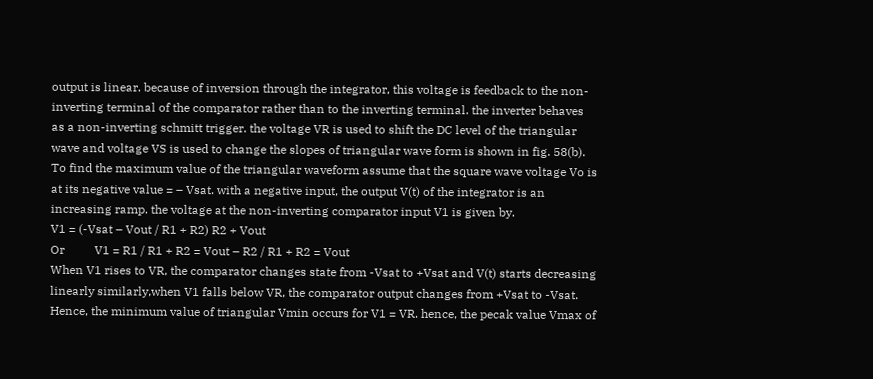output is linear. because of inversion through the integrator, this voltage is feedback to the non-inverting terminal of the comparator rather than to the inverting terminal. the inverter behaves as a non-inverting schmitt trigger. the voltage VR is used to shift the DC level of the triangular wave and voltage VS is used to change the slopes of triangular wave form is shown in fig. 58(b).
To find the maximum value of the triangular waveform assume that the square wave voltage Vo is at its negative value = – Vsat. with a negative input, the output V(t) of the integrator is an increasing ramp. the voltage at the non-inverting comparator input V1 is given by.
V1 = (-Vsat – Vout / R1 + R2) R2 + Vout
Or          V1 = R1 / R1 + R2 = Vout – R2 / R1 + R2 = Vout
When V1 rises to VR, the comparator changes state from -Vsat to +Vsat and V(t) starts decreasing linearly similarly,when V1 falls below VR, the comparator output changes from +Vsat to -Vsat.
Hence, the minimum value of triangular Vmin occurs for V1 = VR. hence, the pecak value Vmax of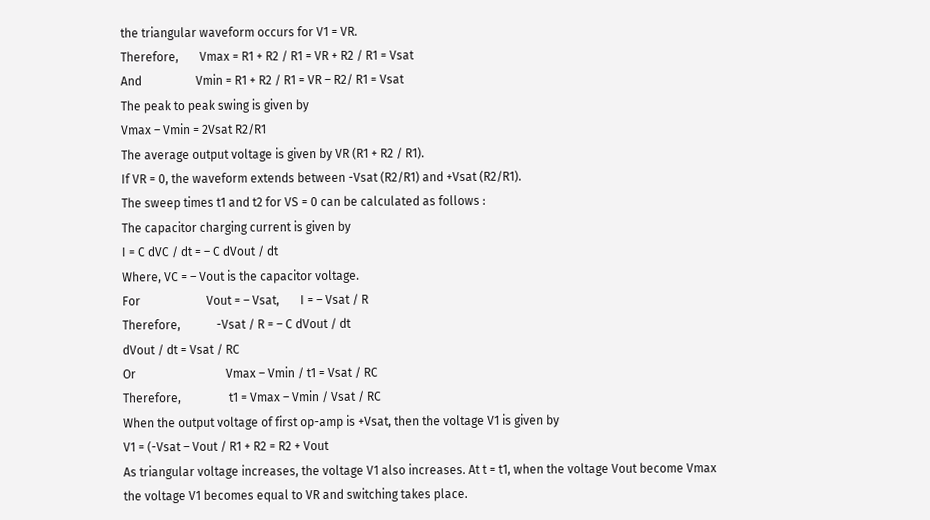the triangular waveform occurs for V1 = VR.
Therefore,       Vmax = R1 + R2 / R1 = VR + R2 / R1 = Vsat
And                  Vmin = R1 + R2 / R1 = VR – R2/ R1 = Vsat
The peak to peak swing is given by
Vmax – Vmin = 2Vsat R2/R1
The average output voltage is given by VR (R1 + R2 / R1).
If VR = 0, the waveform extends between -Vsat (R2/R1) and +Vsat (R2/R1).
The sweep times t1 and t2 for VS = 0 can be calculated as follows :
The capacitor charging current is given by
I = C dVC / dt = – C dVout / dt
Where, VC = – Vout is the capacitor voltage.
For                      Vout = – Vsat,       I = – Vsat / R
Therefore,            -Vsat / R = – C dVout / dt
dVout / dt = Vsat / RC
Or                              Vmax – Vmin / t1 = Vsat / RC
Therefore,                t1 = Vmax – Vmin / Vsat / RC
When the output voltage of first op-amp is +Vsat, then the voltage V1 is given by
V1 = (-Vsat – Vout / R1 + R2 = R2 + Vout
As triangular voltage increases, the voltage V1 also increases. At t = t1, when the voltage Vout become Vmax the voltage V1 becomes equal to VR and switching takes place.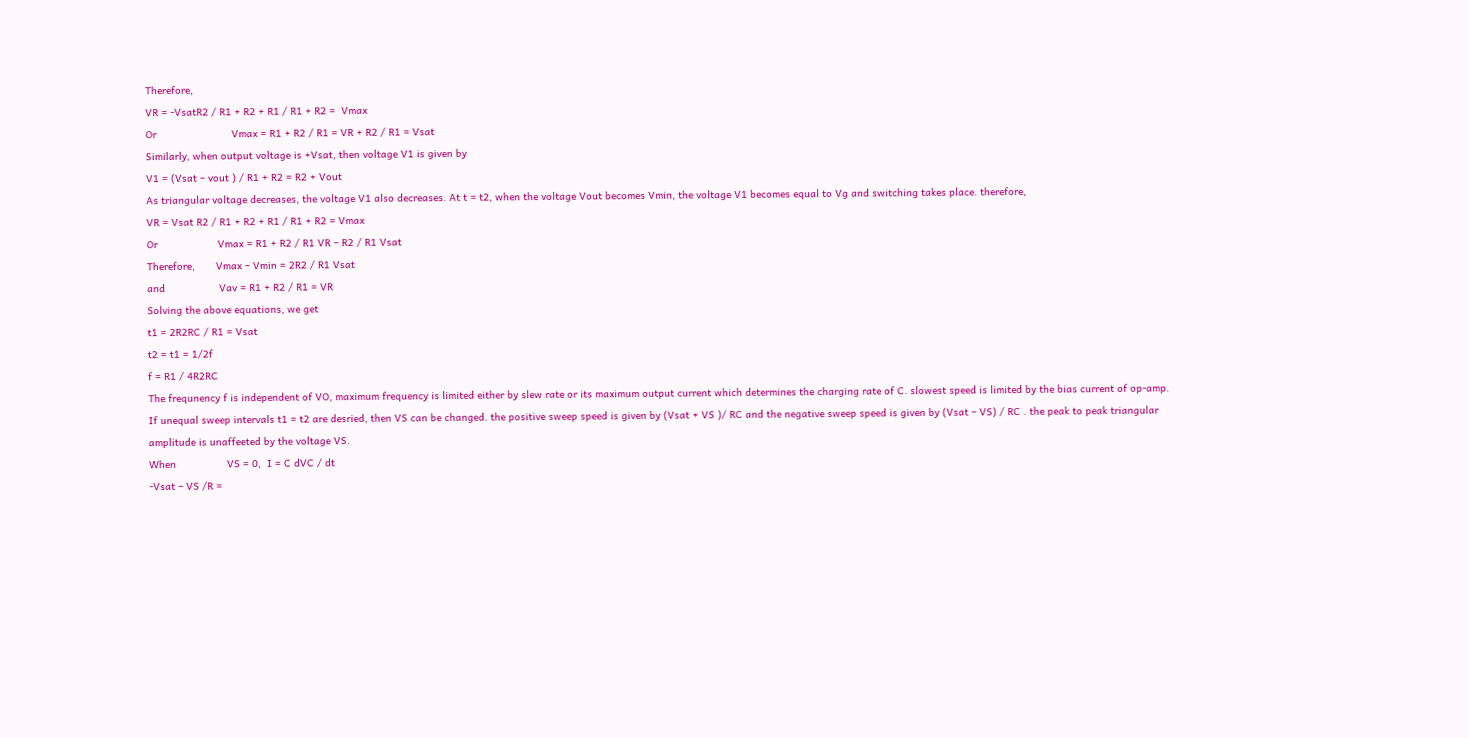Therefore,
VR = -VsatR2 / R1 + R2 + R1 / R1 + R2 =  Vmax
Or                         Vmax = R1 + R2 / R1 = VR + R2 / R1 = Vsat
Similarly, when output voltage is +Vsat, then voltage V1 is given by
V1 = (Vsat – vout ) / R1 + R2 = R2 + Vout
As triangular voltage decreases, the voltage V1 also decreases. At t = t2, when the voltage Vout becomes Vmin, the voltage V1 becomes equal to Vg and switching takes place. therefore,
VR = Vsat R2 / R1 + R2 + R1 / R1 + R2 = Vmax
Or                    Vmax = R1 + R2 / R1 VR – R2 / R1 Vsat
Therefore,       Vmax – Vmin = 2R2 / R1 Vsat
and                  Vav = R1 + R2 / R1 = VR
Solving the above equations, we get
t1 = 2R2RC / R1 = Vsat
t2 = t1 = 1/2f
f = R1 / 4R2RC
The frequnency f is independent of VO, maximum frequency is limited either by slew rate or its maximum output current which determines the charging rate of C. slowest speed is limited by the bias current of op-amp.
If unequal sweep intervals t1 = t2 are desried, then VS can be changed. the positive sweep speed is given by (Vsat + VS )/ RC and the negative sweep speed is given by (Vsat – VS) / RC . the peak to peak triangular amplitude is unaffeeted by the voltage VS.
When                 VS = 0,  I = C dVC / dt
-Vsat – VS /R =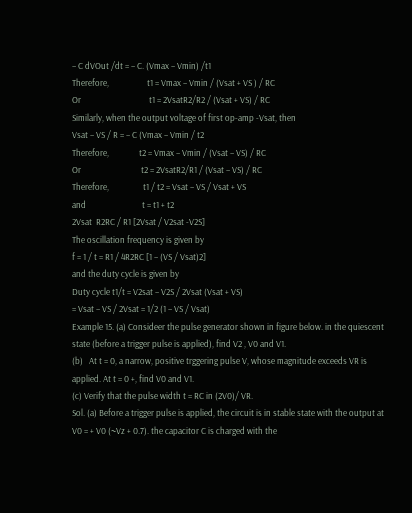– C dVOut /dt = – C. (Vmax – Vmin) /t1
Therefore,                   t1 = Vmax – Vmin / (Vsat + VS ) / RC
Or                                  t1 = 2VsatR2/R2 / (Vsat + VS) / RC
Similarly, when the output voltage of first op-amp -Vsat, then
Vsat – VS / R = – C (Vmax – Vmin / t2
Therefore,               t2 = Vmax – Vmin / (Vsat – VS) / RC
Or                              t2 = 2VsatR2/R1 / (Vsat – VS) / RC
Therefore,                 t1 / t2 = Vsat – VS / Vsat + VS
and                            t = t1 + t2
2Vsat  R2RC / R1 [2Vsat / V2sat -V2S]
The oscillation frequency is given by
f = 1 / t = R1 / 4R2RC [1 – (VS / Vsat)2]
and the duty cycle is given by
Duty cycle t1/t = V2sat – V2S / 2Vsat (Vsat + VS)
= Vsat – VS / 2Vsat = 1/2 (1 – VS / Vsat)
Example 15. (a) Consideer the pulse generator shown in figure below. in the quiescent state (before a trigger pulse is applied), find V2 , V0 and V1.
(b)   At t = 0, a narrow, positive trggering pulse V, whose magnitude exceeds VR is applied. At t = 0 +, find V0 and V1.
(c) Verify that the pulse width t = RC in (2V0)/ VR.
Sol. (a) Before a trigger pulse is applied, the circuit is in stable state with the output at V0 = + V0 (~Vz + 0.7). the capacitor C is charged with the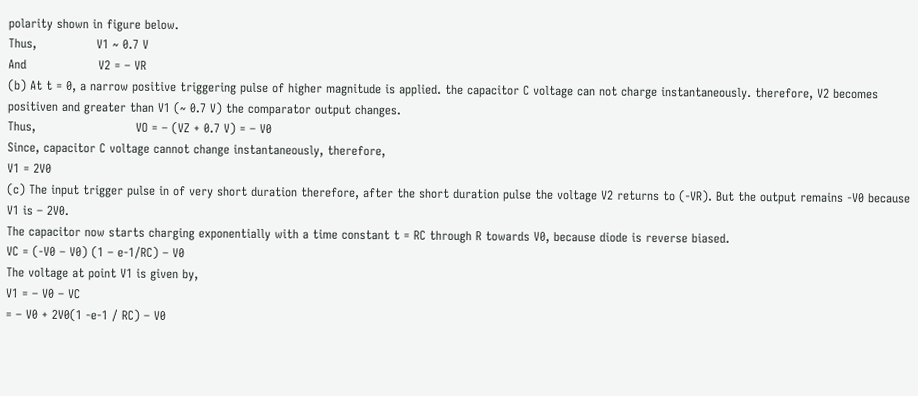polarity shown in figure below.
Thus,               V1 ~ 0.7 V
And                  V2 = – VR
(b) At t = 0, a narrow positive triggering pulse of higher magnitude is applied. the capacitor C voltage can not charge instantaneously. therefore, V2 becomes positiven and greater than V1 (~ 0.7 V) the comparator output changes.
Thus,                         VO = – (VZ + 0.7 V) = – V0
Since, capacitor C voltage cannot change instantaneously, therefore,
V1 = 2V0
(c) The input trigger pulse in of very short duration therefore, after the short duration pulse the voltage V2 returns to (-VR). But the output remains -V0 because V1 is – 2V0.
The capacitor now starts charging exponentially with a time constant t = RC through R towards V0, because diode is reverse biased.
VC = (-V0 – V0) (1 – e-1/RC) – V0
The voltage at point V1 is given by,
V1 = – V0 – VC
= – V0 + 2V0(1 -e-1 / RC) – V0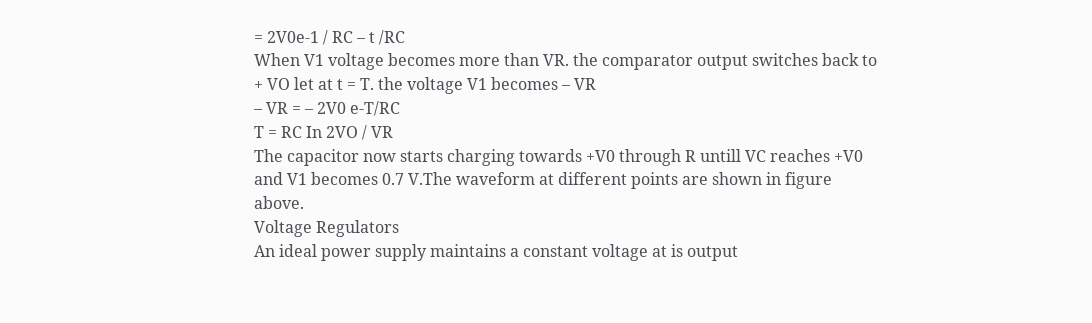= 2V0e-1 / RC – t /RC
When V1 voltage becomes more than VR. the comparator output switches back to + VO let at t = T. the voltage V1 becomes – VR
– VR = – 2V0 e-T/RC
T = RC In 2VO / VR
The capacitor now starts charging towards +V0 through R untill VC reaches +V0 and V1 becomes 0.7 V.The waveform at different points are shown in figure above.
Voltage Regulators
An ideal power supply maintains a constant voltage at is output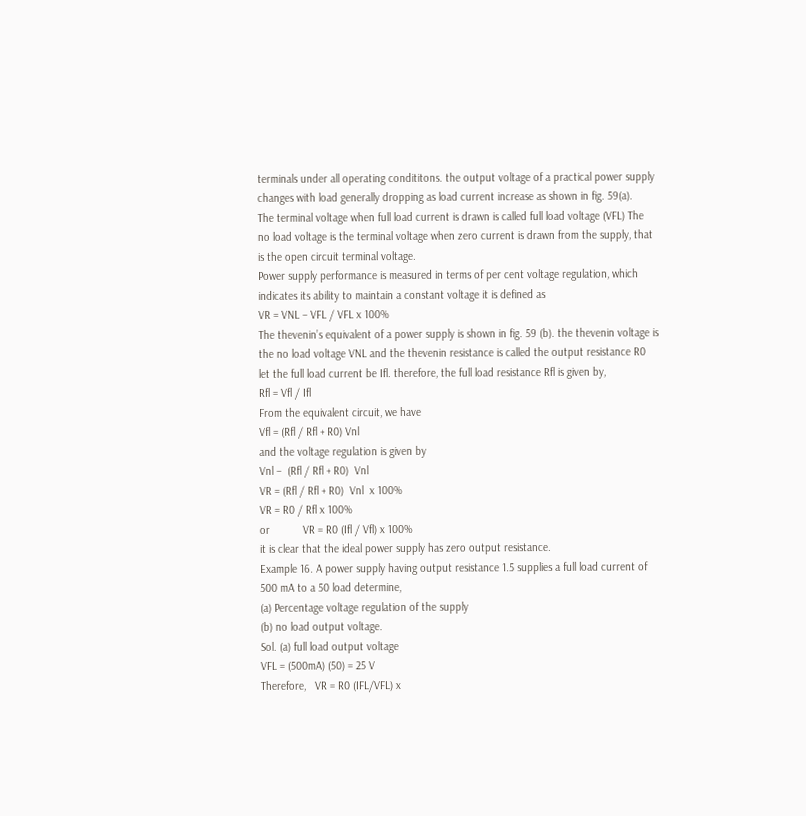terminals under all operating condititons. the output voltage of a practical power supply changes with load generally dropping as load current increase as shown in fig. 59(a).
The terminal voltage when full load current is drawn is called full load voltage (VFL) The no load voltage is the terminal voltage when zero current is drawn from the supply, that is the open circuit terminal voltage.
Power supply performance is measured in terms of per cent voltage regulation, which indicates its ability to maintain a constant voltage it is defined as
VR = VNL – VFL / VFL x 100%
The thevenin’s equivalent of a power supply is shown in fig. 59 (b). the thevenin voltage is the no load voltage VNL and the thevenin resistance is called the output resistance R0 let the full load current be Ifl. therefore, the full load resistance Rfl is given by,
Rfl = Vfl / Ifl
From the equivalent circuit, we have
Vfl = (Rfl / Rfl + R0) Vnl
and the voltage regulation is given by
Vnl –  (Rfl / Rfl + R0)  Vnl
VR = (Rfl / Rfl + R0)  Vnl  x 100%
VR = R0 / Rfl x 100%
or           VR = R0 (Ifl / Vfl) x 100%
it is clear that the ideal power supply has zero output resistance.
Example 16. A power supply having output resistance 1.5 supplies a full load current of 500 mA to a 50 load determine,
(a) Percentage voltage regulation of the supply
(b) no load output voltage.
Sol. (a) full load output voltage
VFL = (500mA) (50) = 25 V
Therefore,   VR = R0 (IFL/VFL) x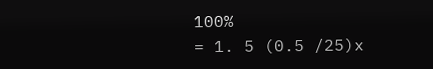100%
= 1. 5 (0.5 /25)x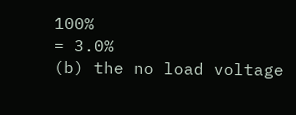100%
= 3.0%
(b) the no load voltage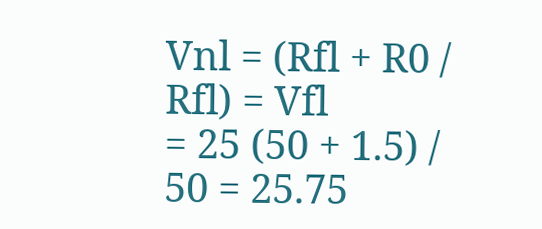Vnl = (Rfl + R0 / Rfl) = Vfl
= 25 (50 + 1.5) / 50 = 25.75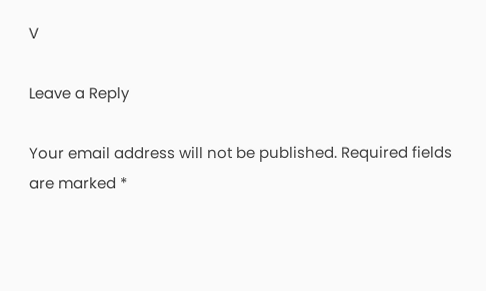V

Leave a Reply

Your email address will not be published. Required fields are marked *